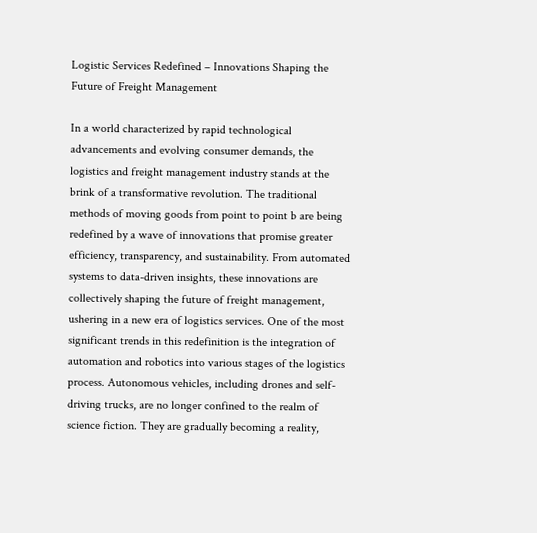Logistic Services Redefined – Innovations Shaping the Future of Freight Management

In a world characterized by rapid technological advancements and evolving consumer demands, the logistics and freight management industry stands at the brink of a transformative revolution. The traditional methods of moving goods from point to point b are being redefined by a wave of innovations that promise greater efficiency, transparency, and sustainability. From automated systems to data-driven insights, these innovations are collectively shaping the future of freight management, ushering in a new era of logistics services. One of the most significant trends in this redefinition is the integration of automation and robotics into various stages of the logistics process. Autonomous vehicles, including drones and self-driving trucks, are no longer confined to the realm of science fiction. They are gradually becoming a reality,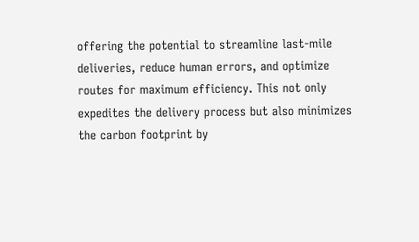offering the potential to streamline last-mile deliveries, reduce human errors, and optimize routes for maximum efficiency. This not only expedites the delivery process but also minimizes the carbon footprint by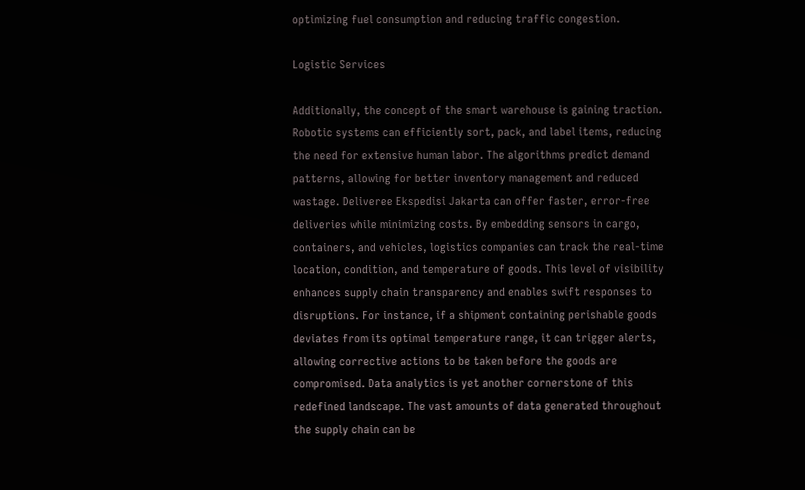optimizing fuel consumption and reducing traffic congestion.

Logistic Services

Additionally, the concept of the smart warehouse is gaining traction. Robotic systems can efficiently sort, pack, and label items, reducing the need for extensive human labor. The algorithms predict demand patterns, allowing for better inventory management and reduced wastage. Deliveree Ekspedisi Jakarta can offer faster, error-free deliveries while minimizing costs. By embedding sensors in cargo, containers, and vehicles, logistics companies can track the real-time location, condition, and temperature of goods. This level of visibility enhances supply chain transparency and enables swift responses to disruptions. For instance, if a shipment containing perishable goods deviates from its optimal temperature range, it can trigger alerts, allowing corrective actions to be taken before the goods are compromised. Data analytics is yet another cornerstone of this redefined landscape. The vast amounts of data generated throughout the supply chain can be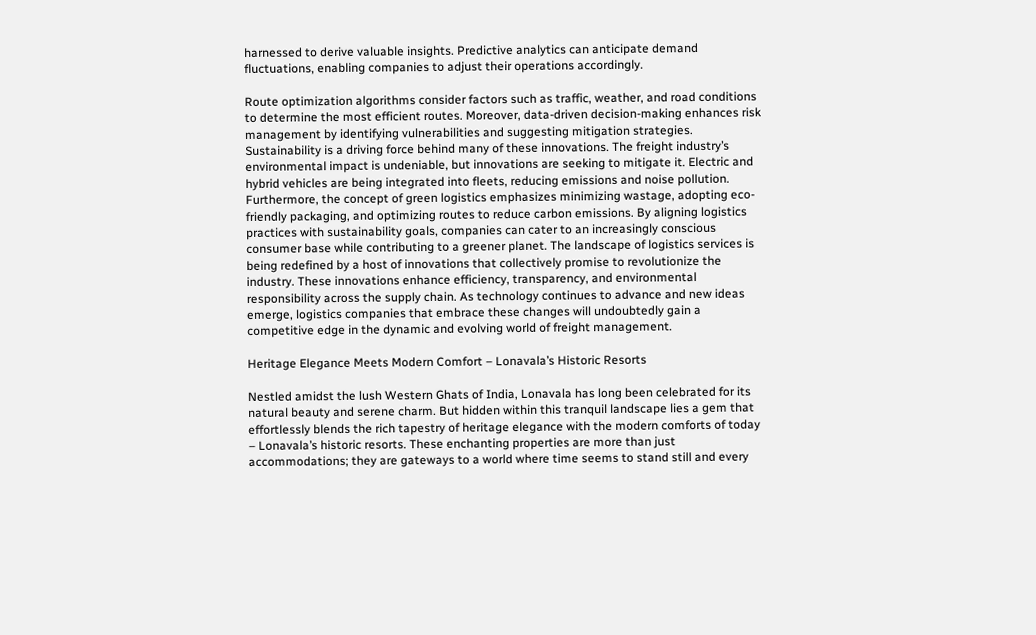harnessed to derive valuable insights. Predictive analytics can anticipate demand fluctuations, enabling companies to adjust their operations accordingly.

Route optimization algorithms consider factors such as traffic, weather, and road conditions to determine the most efficient routes. Moreover, data-driven decision-making enhances risk management by identifying vulnerabilities and suggesting mitigation strategies. Sustainability is a driving force behind many of these innovations. The freight industry’s environmental impact is undeniable, but innovations are seeking to mitigate it. Electric and hybrid vehicles are being integrated into fleets, reducing emissions and noise pollution. Furthermore, the concept of green logistics emphasizes minimizing wastage, adopting eco-friendly packaging, and optimizing routes to reduce carbon emissions. By aligning logistics practices with sustainability goals, companies can cater to an increasingly conscious consumer base while contributing to a greener planet. The landscape of logistics services is being redefined by a host of innovations that collectively promise to revolutionize the industry. These innovations enhance efficiency, transparency, and environmental responsibility across the supply chain. As technology continues to advance and new ideas emerge, logistics companies that embrace these changes will undoubtedly gain a competitive edge in the dynamic and evolving world of freight management.

Heritage Elegance Meets Modern Comfort – Lonavala’s Historic Resorts

Nestled amidst the lush Western Ghats of India, Lonavala has long been celebrated for its natural beauty and serene charm. But hidden within this tranquil landscape lies a gem that effortlessly blends the rich tapestry of heritage elegance with the modern comforts of today – Lonavala’s historic resorts. These enchanting properties are more than just accommodations; they are gateways to a world where time seems to stand still and every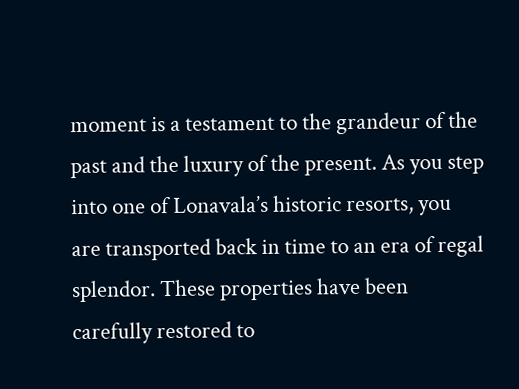moment is a testament to the grandeur of the past and the luxury of the present. As you step into one of Lonavala’s historic resorts, you are transported back in time to an era of regal splendor. These properties have been carefully restored to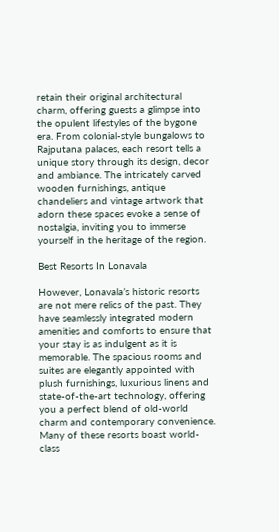retain their original architectural charm, offering guests a glimpse into the opulent lifestyles of the bygone era. From colonial-style bungalows to Rajputana palaces, each resort tells a unique story through its design, decor and ambiance. The intricately carved wooden furnishings, antique chandeliers and vintage artwork that adorn these spaces evoke a sense of nostalgia, inviting you to immerse yourself in the heritage of the region.

Best Resorts In Lonavala

However, Lonavala’s historic resorts are not mere relics of the past. They have seamlessly integrated modern amenities and comforts to ensure that your stay is as indulgent as it is memorable. The spacious rooms and suites are elegantly appointed with plush furnishings, luxurious linens and state-of-the-art technology, offering you a perfect blend of old-world charm and contemporary convenience. Many of these resorts boast world-class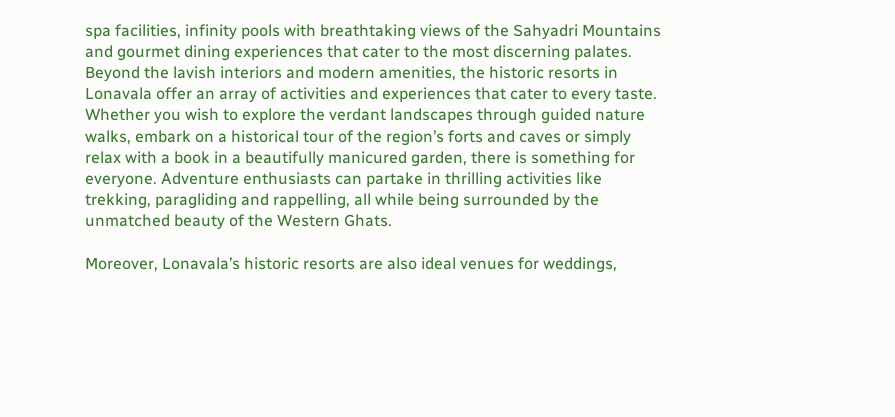spa facilities, infinity pools with breathtaking views of the Sahyadri Mountains and gourmet dining experiences that cater to the most discerning palates. Beyond the lavish interiors and modern amenities, the historic resorts in Lonavala offer an array of activities and experiences that cater to every taste. Whether you wish to explore the verdant landscapes through guided nature walks, embark on a historical tour of the region’s forts and caves or simply relax with a book in a beautifully manicured garden, there is something for everyone. Adventure enthusiasts can partake in thrilling activities like trekking, paragliding and rappelling, all while being surrounded by the unmatched beauty of the Western Ghats.

Moreover, Lonavala’s historic resorts are also ideal venues for weddings,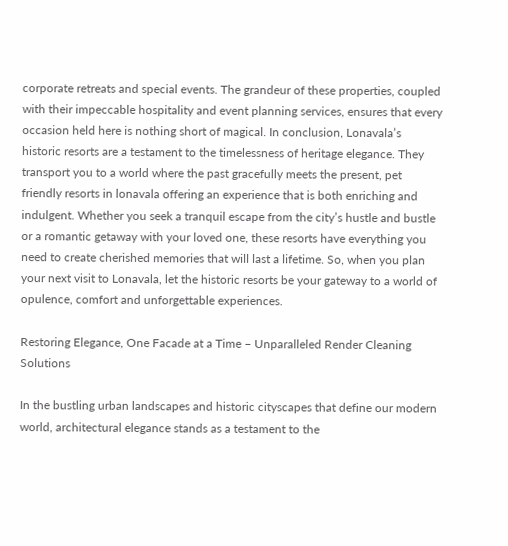corporate retreats and special events. The grandeur of these properties, coupled with their impeccable hospitality and event planning services, ensures that every occasion held here is nothing short of magical. In conclusion, Lonavala’s historic resorts are a testament to the timelessness of heritage elegance. They transport you to a world where the past gracefully meets the present, pet friendly resorts in lonavala offering an experience that is both enriching and indulgent. Whether you seek a tranquil escape from the city’s hustle and bustle or a romantic getaway with your loved one, these resorts have everything you need to create cherished memories that will last a lifetime. So, when you plan your next visit to Lonavala, let the historic resorts be your gateway to a world of opulence, comfort and unforgettable experiences.

Restoring Elegance, One Facade at a Time – Unparalleled Render Cleaning Solutions

In the bustling urban landscapes and historic cityscapes that define our modern world, architectural elegance stands as a testament to the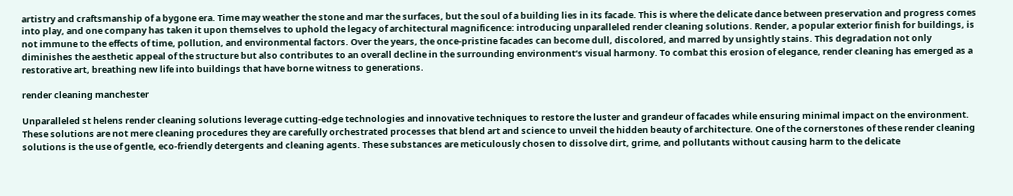artistry and craftsmanship of a bygone era. Time may weather the stone and mar the surfaces, but the soul of a building lies in its facade. This is where the delicate dance between preservation and progress comes into play, and one company has taken it upon themselves to uphold the legacy of architectural magnificence: introducing unparalleled render cleaning solutions. Render, a popular exterior finish for buildings, is not immune to the effects of time, pollution, and environmental factors. Over the years, the once-pristine facades can become dull, discolored, and marred by unsightly stains. This degradation not only diminishes the aesthetic appeal of the structure but also contributes to an overall decline in the surrounding environment’s visual harmony. To combat this erosion of elegance, render cleaning has emerged as a restorative art, breathing new life into buildings that have borne witness to generations.

render cleaning manchester

Unparalleled st helens render cleaning solutions leverage cutting-edge technologies and innovative techniques to restore the luster and grandeur of facades while ensuring minimal impact on the environment. These solutions are not mere cleaning procedures they are carefully orchestrated processes that blend art and science to unveil the hidden beauty of architecture. One of the cornerstones of these render cleaning solutions is the use of gentle, eco-friendly detergents and cleaning agents. These substances are meticulously chosen to dissolve dirt, grime, and pollutants without causing harm to the delicate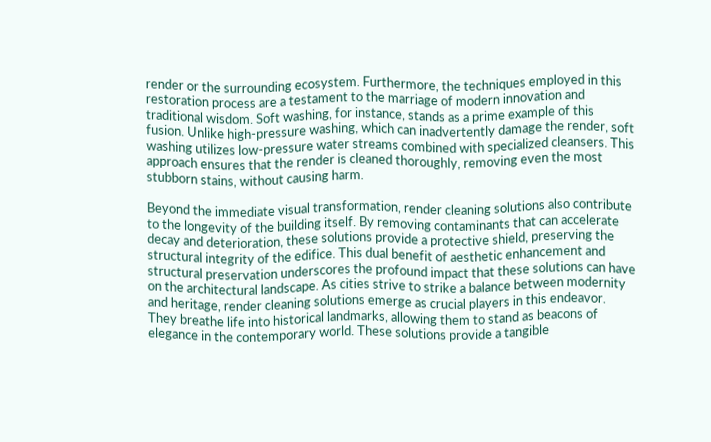render or the surrounding ecosystem. Furthermore, the techniques employed in this restoration process are a testament to the marriage of modern innovation and traditional wisdom. Soft washing, for instance, stands as a prime example of this fusion. Unlike high-pressure washing, which can inadvertently damage the render, soft washing utilizes low-pressure water streams combined with specialized cleansers. This approach ensures that the render is cleaned thoroughly, removing even the most stubborn stains, without causing harm.

Beyond the immediate visual transformation, render cleaning solutions also contribute to the longevity of the building itself. By removing contaminants that can accelerate decay and deterioration, these solutions provide a protective shield, preserving the structural integrity of the edifice. This dual benefit of aesthetic enhancement and structural preservation underscores the profound impact that these solutions can have on the architectural landscape. As cities strive to strike a balance between modernity and heritage, render cleaning solutions emerge as crucial players in this endeavor. They breathe life into historical landmarks, allowing them to stand as beacons of elegance in the contemporary world. These solutions provide a tangible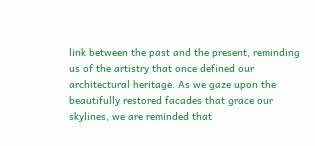link between the past and the present, reminding us of the artistry that once defined our architectural heritage. As we gaze upon the beautifully restored facades that grace our skylines, we are reminded that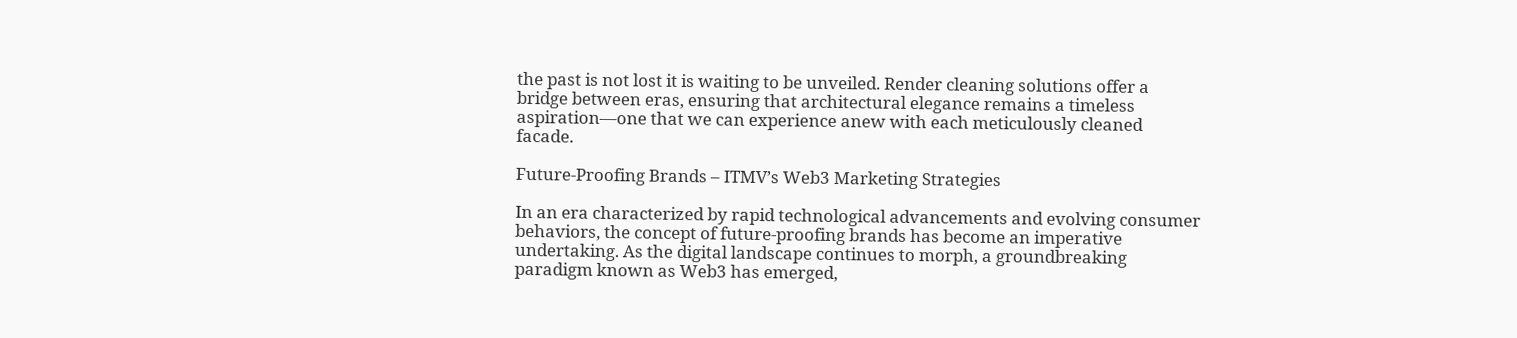the past is not lost it is waiting to be unveiled. Render cleaning solutions offer a bridge between eras, ensuring that architectural elegance remains a timeless aspiration—one that we can experience anew with each meticulously cleaned facade.

Future-Proofing Brands – ITMV’s Web3 Marketing Strategies

In an era characterized by rapid technological advancements and evolving consumer behaviors, the concept of future-proofing brands has become an imperative undertaking. As the digital landscape continues to morph, a groundbreaking paradigm known as Web3 has emerged,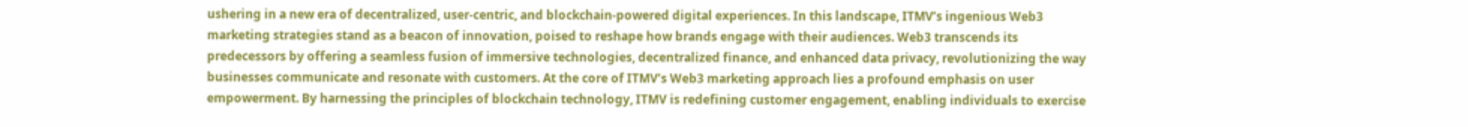ushering in a new era of decentralized, user-centric, and blockchain-powered digital experiences. In this landscape, ITMV’s ingenious Web3 marketing strategies stand as a beacon of innovation, poised to reshape how brands engage with their audiences. Web3 transcends its predecessors by offering a seamless fusion of immersive technologies, decentralized finance, and enhanced data privacy, revolutionizing the way businesses communicate and resonate with customers. At the core of ITMV’s Web3 marketing approach lies a profound emphasis on user empowerment. By harnessing the principles of blockchain technology, ITMV is redefining customer engagement, enabling individuals to exercise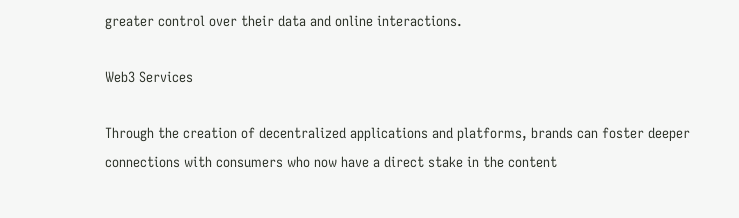greater control over their data and online interactions.

Web3 Services

Through the creation of decentralized applications and platforms, brands can foster deeper connections with consumers who now have a direct stake in the content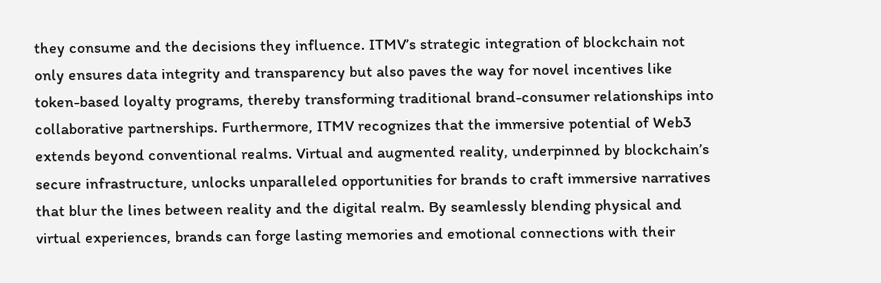they consume and the decisions they influence. ITMV’s strategic integration of blockchain not only ensures data integrity and transparency but also paves the way for novel incentives like token-based loyalty programs, thereby transforming traditional brand-consumer relationships into collaborative partnerships. Furthermore, ITMV recognizes that the immersive potential of Web3 extends beyond conventional realms. Virtual and augmented reality, underpinned by blockchain’s secure infrastructure, unlocks unparalleled opportunities for brands to craft immersive narratives that blur the lines between reality and the digital realm. By seamlessly blending physical and virtual experiences, brands can forge lasting memories and emotional connections with their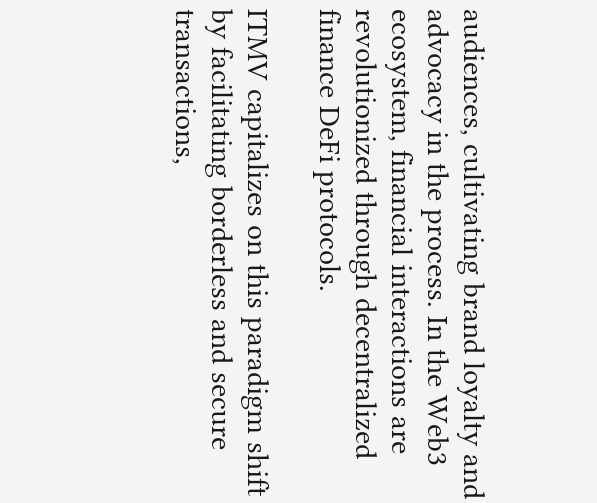audiences, cultivating brand loyalty and advocacy in the process. In the Web3 ecosystem, financial interactions are revolutionized through decentralized finance DeFi protocols.

ITMV capitalizes on this paradigm shift by facilitating borderless and secure transactions,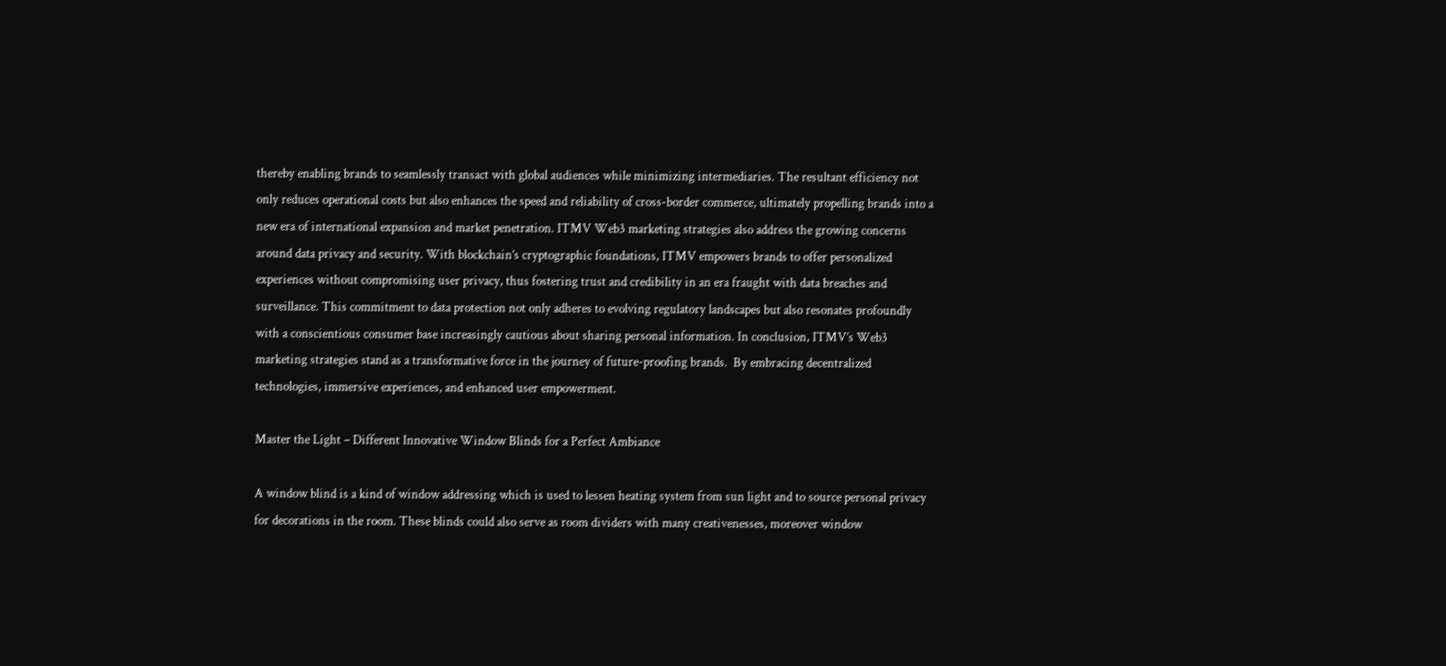thereby enabling brands to seamlessly transact with global audiences while minimizing intermediaries. The resultant efficiency not only reduces operational costs but also enhances the speed and reliability of cross-border commerce, ultimately propelling brands into a new era of international expansion and market penetration. ITMV Web3 marketing strategies also address the growing concerns around data privacy and security. With blockchain’s cryptographic foundations, ITMV empowers brands to offer personalized experiences without compromising user privacy, thus fostering trust and credibility in an era fraught with data breaches and surveillance. This commitment to data protection not only adheres to evolving regulatory landscapes but also resonates profoundly with a conscientious consumer base increasingly cautious about sharing personal information. In conclusion, ITMV’s Web3 marketing strategies stand as a transformative force in the journey of future-proofing brands.  By embracing decentralized technologies, immersive experiences, and enhanced user empowerment.

Master the Light – Different Innovative Window Blinds for a Perfect Ambiance

A window blind is a kind of window addressing which is used to lessen heating system from sun light and to source personal privacy for decorations in the room. These blinds could also serve as room dividers with many creativenesses, moreover window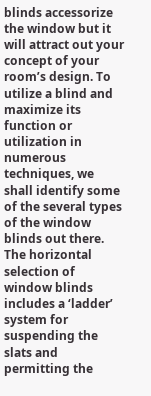blinds accessorize the window but it will attract out your concept of your room’s design. To utilize a blind and maximize its function or utilization in numerous techniques, we shall identify some of the several types of the window blinds out there. The horizontal selection of window blinds includes a ‘ladder’ system for suspending the slats and permitting the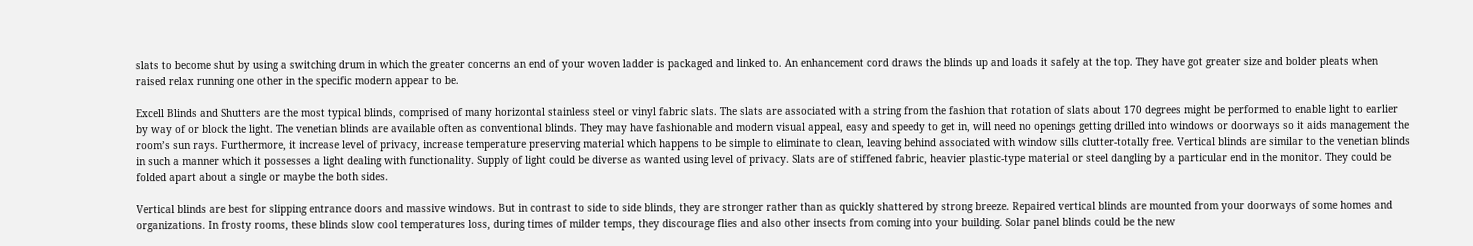slats to become shut by using a switching drum in which the greater concerns an end of your woven ladder is packaged and linked to. An enhancement cord draws the blinds up and loads it safely at the top. They have got greater size and bolder pleats when raised relax running one other in the specific modern appear to be.

Excell Blinds and Shutters are the most typical blinds, comprised of many horizontal stainless steel or vinyl fabric slats. The slats are associated with a string from the fashion that rotation of slats about 170 degrees might be performed to enable light to earlier by way of or block the light. The venetian blinds are available often as conventional blinds. They may have fashionable and modern visual appeal, easy and speedy to get in, will need no openings getting drilled into windows or doorways so it aids management the room’s sun rays. Furthermore, it increase level of privacy, increase temperature preserving material which happens to be simple to eliminate to clean, leaving behind associated with window sills clutter-totally free. Vertical blinds are similar to the venetian blinds in such a manner which it possesses a light dealing with functionality. Supply of light could be diverse as wanted using level of privacy. Slats are of stiffened fabric, heavier plastic-type material or steel dangling by a particular end in the monitor. They could be folded apart about a single or maybe the both sides.

Vertical blinds are best for slipping entrance doors and massive windows. But in contrast to side to side blinds, they are stronger rather than as quickly shattered by strong breeze. Repaired vertical blinds are mounted from your doorways of some homes and organizations. In frosty rooms, these blinds slow cool temperatures loss, during times of milder temps, they discourage flies and also other insects from coming into your building. Solar panel blinds could be the new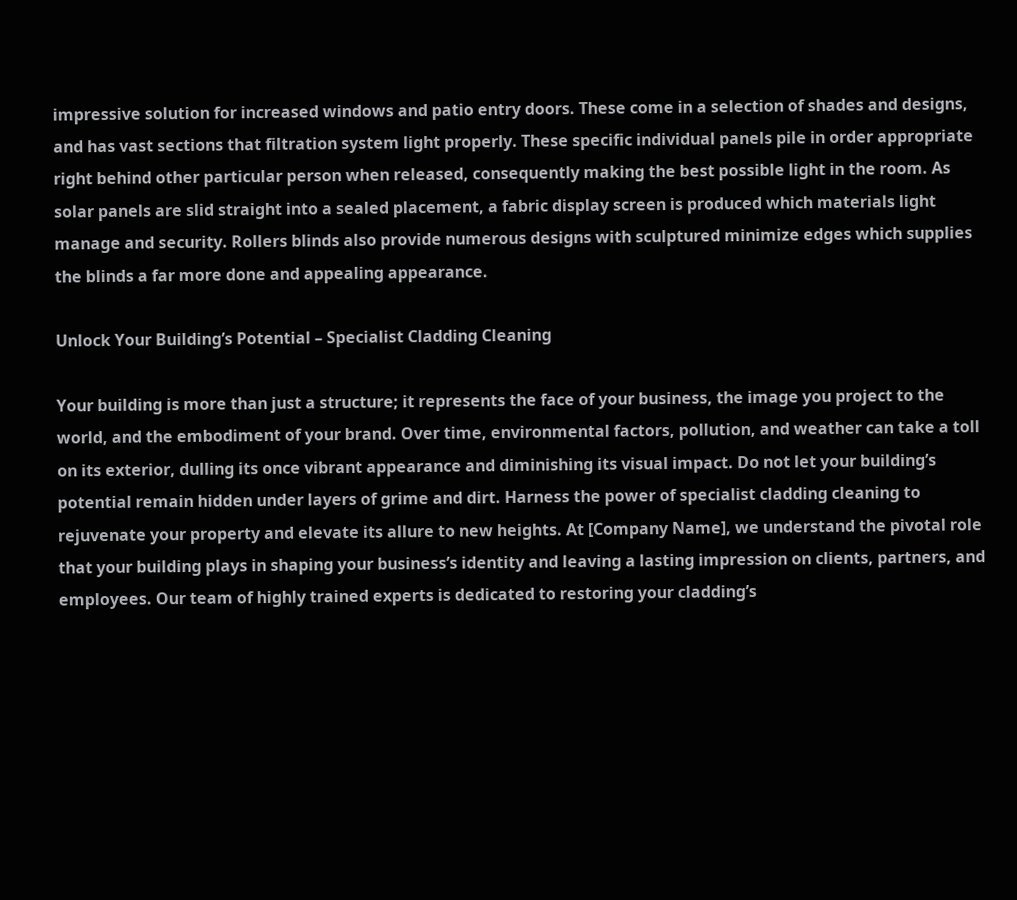impressive solution for increased windows and patio entry doors. These come in a selection of shades and designs, and has vast sections that filtration system light properly. These specific individual panels pile in order appropriate right behind other particular person when released, consequently making the best possible light in the room. As solar panels are slid straight into a sealed placement, a fabric display screen is produced which materials light manage and security. Rollers blinds also provide numerous designs with sculptured minimize edges which supplies the blinds a far more done and appealing appearance.

Unlock Your Building’s Potential – Specialist Cladding Cleaning

Your building is more than just a structure; it represents the face of your business, the image you project to the world, and the embodiment of your brand. Over time, environmental factors, pollution, and weather can take a toll on its exterior, dulling its once vibrant appearance and diminishing its visual impact. Do not let your building’s potential remain hidden under layers of grime and dirt. Harness the power of specialist cladding cleaning to rejuvenate your property and elevate its allure to new heights. At [Company Name], we understand the pivotal role that your building plays in shaping your business’s identity and leaving a lasting impression on clients, partners, and employees. Our team of highly trained experts is dedicated to restoring your cladding’s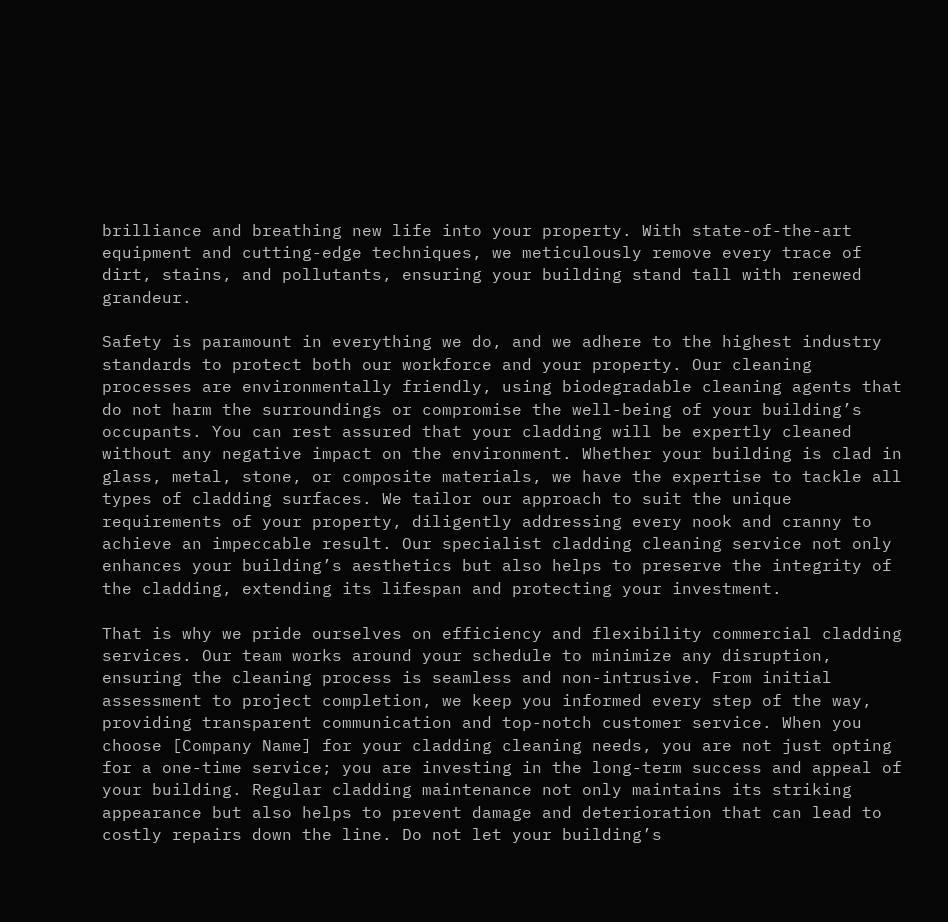brilliance and breathing new life into your property. With state-of-the-art equipment and cutting-edge techniques, we meticulously remove every trace of dirt, stains, and pollutants, ensuring your building stand tall with renewed grandeur.

Safety is paramount in everything we do, and we adhere to the highest industry standards to protect both our workforce and your property. Our cleaning processes are environmentally friendly, using biodegradable cleaning agents that do not harm the surroundings or compromise the well-being of your building’s occupants. You can rest assured that your cladding will be expertly cleaned without any negative impact on the environment. Whether your building is clad in glass, metal, stone, or composite materials, we have the expertise to tackle all types of cladding surfaces. We tailor our approach to suit the unique requirements of your property, diligently addressing every nook and cranny to achieve an impeccable result. Our specialist cladding cleaning service not only enhances your building’s aesthetics but also helps to preserve the integrity of the cladding, extending its lifespan and protecting your investment.

That is why we pride ourselves on efficiency and flexibility commercial cladding services. Our team works around your schedule to minimize any disruption, ensuring the cleaning process is seamless and non-intrusive. From initial assessment to project completion, we keep you informed every step of the way, providing transparent communication and top-notch customer service. When you choose [Company Name] for your cladding cleaning needs, you are not just opting for a one-time service; you are investing in the long-term success and appeal of your building. Regular cladding maintenance not only maintains its striking appearance but also helps to prevent damage and deterioration that can lead to costly repairs down the line. Do not let your building’s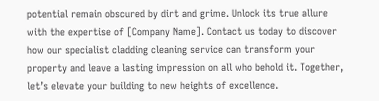potential remain obscured by dirt and grime. Unlock its true allure with the expertise of [Company Name]. Contact us today to discover how our specialist cladding cleaning service can transform your property and leave a lasting impression on all who behold it. Together, let’s elevate your building to new heights of excellence.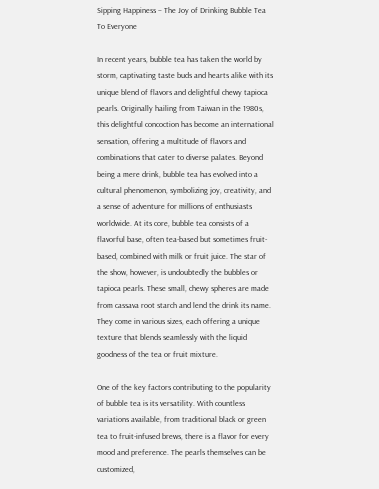Sipping Happiness – The Joy of Drinking Bubble Tea To Everyone

In recent years, bubble tea has taken the world by storm, captivating taste buds and hearts alike with its unique blend of flavors and delightful chewy tapioca pearls. Originally hailing from Taiwan in the 1980s, this delightful concoction has become an international sensation, offering a multitude of flavors and combinations that cater to diverse palates. Beyond being a mere drink, bubble tea has evolved into a cultural phenomenon, symbolizing joy, creativity, and a sense of adventure for millions of enthusiasts worldwide. At its core, bubble tea consists of a flavorful base, often tea-based but sometimes fruit-based, combined with milk or fruit juice. The star of the show, however, is undoubtedly the bubbles or tapioca pearls. These small, chewy spheres are made from cassava root starch and lend the drink its name. They come in various sizes, each offering a unique texture that blends seamlessly with the liquid goodness of the tea or fruit mixture.

One of the key factors contributing to the popularity of bubble tea is its versatility. With countless variations available, from traditional black or green tea to fruit-infused brews, there is a flavor for every mood and preference. The pearls themselves can be customized,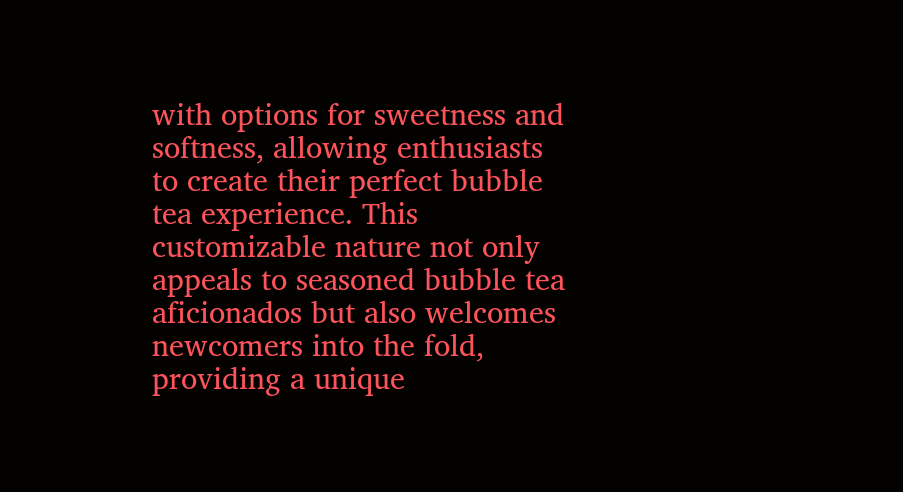with options for sweetness and softness, allowing enthusiasts to create their perfect bubble tea experience. This customizable nature not only appeals to seasoned bubble tea aficionados but also welcomes newcomers into the fold, providing a unique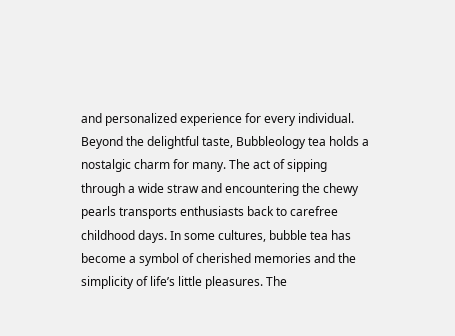and personalized experience for every individual. Beyond the delightful taste, Bubbleology tea holds a nostalgic charm for many. The act of sipping through a wide straw and encountering the chewy pearls transports enthusiasts back to carefree childhood days. In some cultures, bubble tea has become a symbol of cherished memories and the simplicity of life’s little pleasures. The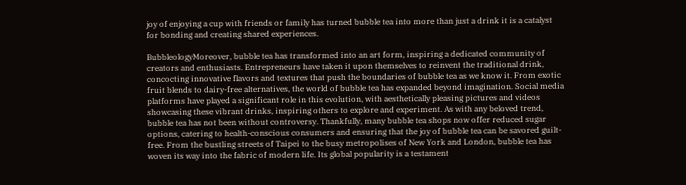joy of enjoying a cup with friends or family has turned bubble tea into more than just a drink it is a catalyst for bonding and creating shared experiences.

BubbleologyMoreover, bubble tea has transformed into an art form, inspiring a dedicated community of creators and enthusiasts. Entrepreneurs have taken it upon themselves to reinvent the traditional drink, concocting innovative flavors and textures that push the boundaries of bubble tea as we know it. From exotic fruit blends to dairy-free alternatives, the world of bubble tea has expanded beyond imagination. Social media platforms have played a significant role in this evolution, with aesthetically pleasing pictures and videos showcasing these vibrant drinks, inspiring others to explore and experiment. As with any beloved trend, bubble tea has not been without controversy. Thankfully, many bubble tea shops now offer reduced sugar options, catering to health-conscious consumers and ensuring that the joy of bubble tea can be savored guilt-free. From the bustling streets of Taipei to the busy metropolises of New York and London, bubble tea has woven its way into the fabric of modern life. Its global popularity is a testament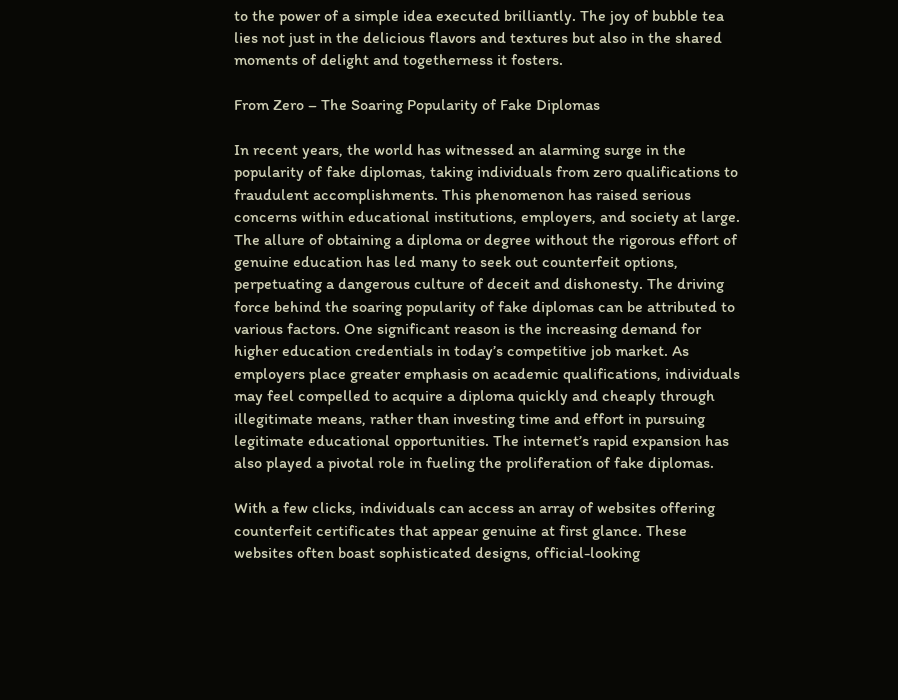to the power of a simple idea executed brilliantly. The joy of bubble tea lies not just in the delicious flavors and textures but also in the shared moments of delight and togetherness it fosters.

From Zero – The Soaring Popularity of Fake Diplomas

In recent years, the world has witnessed an alarming surge in the popularity of fake diplomas, taking individuals from zero qualifications to fraudulent accomplishments. This phenomenon has raised serious concerns within educational institutions, employers, and society at large. The allure of obtaining a diploma or degree without the rigorous effort of genuine education has led many to seek out counterfeit options, perpetuating a dangerous culture of deceit and dishonesty. The driving force behind the soaring popularity of fake diplomas can be attributed to various factors. One significant reason is the increasing demand for higher education credentials in today’s competitive job market. As employers place greater emphasis on academic qualifications, individuals may feel compelled to acquire a diploma quickly and cheaply through illegitimate means, rather than investing time and effort in pursuing legitimate educational opportunities. The internet’s rapid expansion has also played a pivotal role in fueling the proliferation of fake diplomas.

With a few clicks, individuals can access an array of websites offering counterfeit certificates that appear genuine at first glance. These websites often boast sophisticated designs, official-looking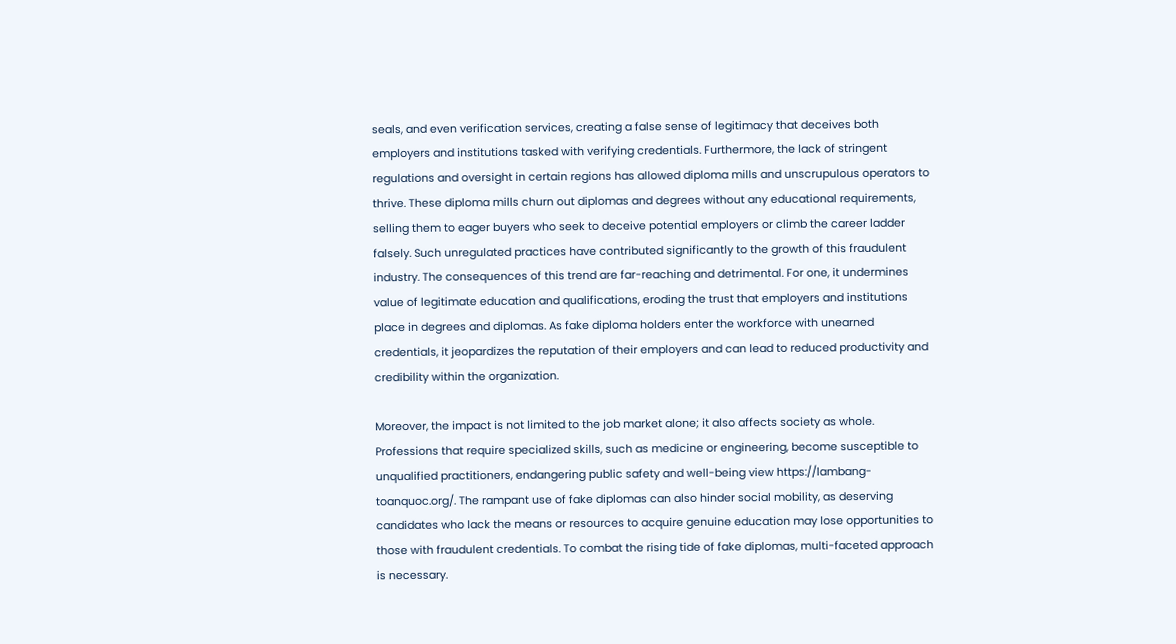seals, and even verification services, creating a false sense of legitimacy that deceives both employers and institutions tasked with verifying credentials. Furthermore, the lack of stringent regulations and oversight in certain regions has allowed diploma mills and unscrupulous operators to thrive. These diploma mills churn out diplomas and degrees without any educational requirements, selling them to eager buyers who seek to deceive potential employers or climb the career ladder falsely. Such unregulated practices have contributed significantly to the growth of this fraudulent industry. The consequences of this trend are far-reaching and detrimental. For one, it undermines value of legitimate education and qualifications, eroding the trust that employers and institutions place in degrees and diplomas. As fake diploma holders enter the workforce with unearned credentials, it jeopardizes the reputation of their employers and can lead to reduced productivity and credibility within the organization.

Moreover, the impact is not limited to the job market alone; it also affects society as whole. Professions that require specialized skills, such as medicine or engineering, become susceptible to unqualified practitioners, endangering public safety and well-being view https://lambang-toanquoc.org/. The rampant use of fake diplomas can also hinder social mobility, as deserving candidates who lack the means or resources to acquire genuine education may lose opportunities to those with fraudulent credentials. To combat the rising tide of fake diplomas, multi-faceted approach is necessary.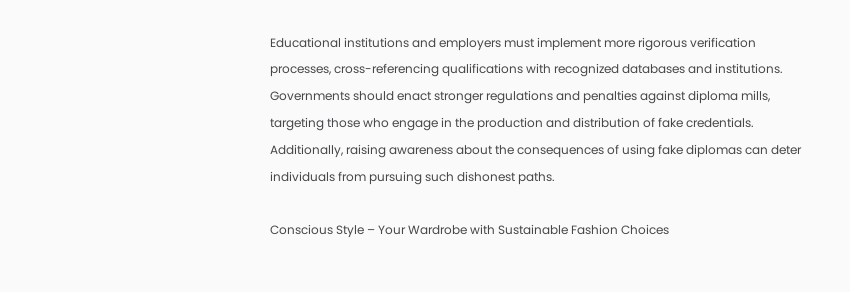Educational institutions and employers must implement more rigorous verification processes, cross-referencing qualifications with recognized databases and institutions. Governments should enact stronger regulations and penalties against diploma mills, targeting those who engage in the production and distribution of fake credentials. Additionally, raising awareness about the consequences of using fake diplomas can deter individuals from pursuing such dishonest paths.

Conscious Style – Your Wardrobe with Sustainable Fashion Choices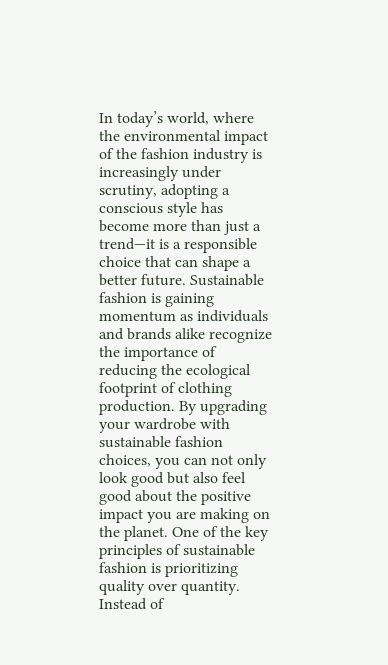In today’s world, where the environmental impact of the fashion industry is increasingly under scrutiny, adopting a conscious style has become more than just a trend—it is a responsible choice that can shape a better future. Sustainable fashion is gaining momentum as individuals and brands alike recognize the importance of reducing the ecological footprint of clothing production. By upgrading your wardrobe with sustainable fashion choices, you can not only look good but also feel good about the positive impact you are making on the planet. One of the key principles of sustainable fashion is prioritizing quality over quantity. Instead of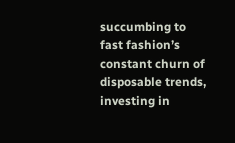succumbing to fast fashion’s constant churn of disposable trends, investing in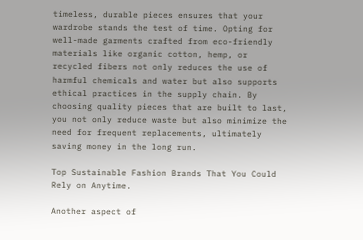timeless, durable pieces ensures that your wardrobe stands the test of time. Opting for well-made garments crafted from eco-friendly materials like organic cotton, hemp, or recycled fibers not only reduces the use of harmful chemicals and water but also supports ethical practices in the supply chain. By choosing quality pieces that are built to last, you not only reduce waste but also minimize the need for frequent replacements, ultimately saving money in the long run.

Top Sustainable Fashion Brands That You Could Rely on Anytime.

Another aspect of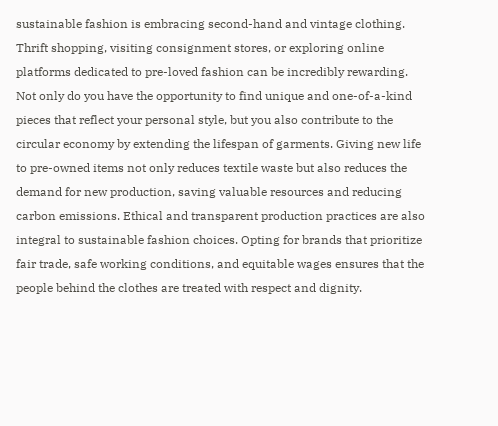sustainable fashion is embracing second-hand and vintage clothing. Thrift shopping, visiting consignment stores, or exploring online platforms dedicated to pre-loved fashion can be incredibly rewarding. Not only do you have the opportunity to find unique and one-of-a-kind pieces that reflect your personal style, but you also contribute to the circular economy by extending the lifespan of garments. Giving new life to pre-owned items not only reduces textile waste but also reduces the demand for new production, saving valuable resources and reducing carbon emissions. Ethical and transparent production practices are also integral to sustainable fashion choices. Opting for brands that prioritize fair trade, safe working conditions, and equitable wages ensures that the people behind the clothes are treated with respect and dignity.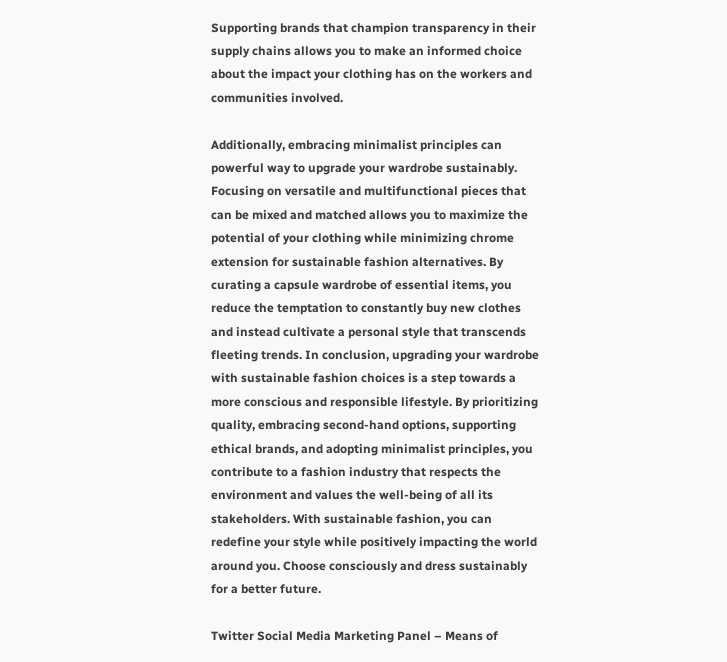Supporting brands that champion transparency in their supply chains allows you to make an informed choice about the impact your clothing has on the workers and communities involved.

Additionally, embracing minimalist principles can powerful way to upgrade your wardrobe sustainably. Focusing on versatile and multifunctional pieces that can be mixed and matched allows you to maximize the potential of your clothing while minimizing chrome extension for sustainable fashion alternatives. By curating a capsule wardrobe of essential items, you reduce the temptation to constantly buy new clothes and instead cultivate a personal style that transcends fleeting trends. In conclusion, upgrading your wardrobe with sustainable fashion choices is a step towards a more conscious and responsible lifestyle. By prioritizing quality, embracing second-hand options, supporting ethical brands, and adopting minimalist principles, you contribute to a fashion industry that respects the environment and values the well-being of all its stakeholders. With sustainable fashion, you can redefine your style while positively impacting the world around you. Choose consciously and dress sustainably for a better future.

Twitter Social Media Marketing Panel – Means of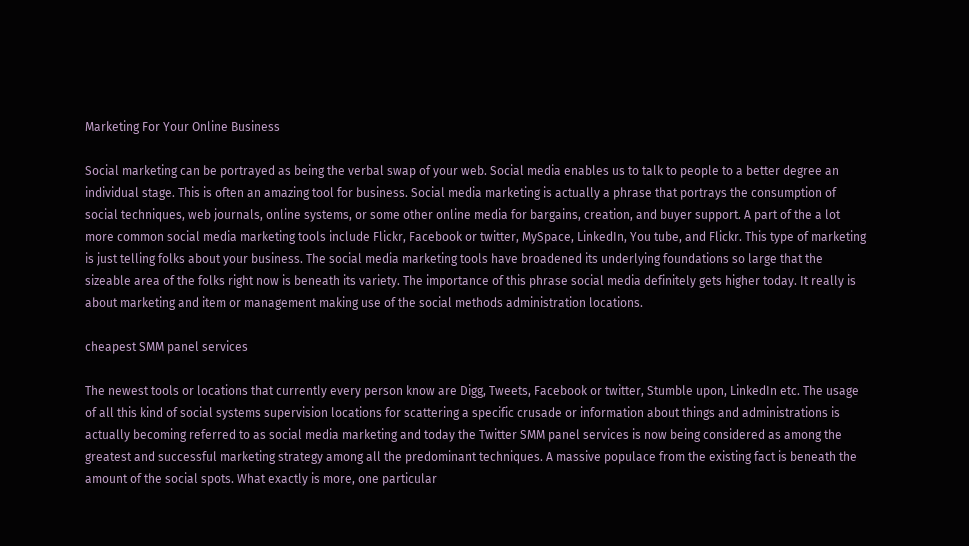Marketing For Your Online Business

Social marketing can be portrayed as being the verbal swap of your web. Social media enables us to talk to people to a better degree an individual stage. This is often an amazing tool for business. Social media marketing is actually a phrase that portrays the consumption of social techniques, web journals, online systems, or some other online media for bargains, creation, and buyer support. A part of the a lot more common social media marketing tools include Flickr, Facebook or twitter, MySpace, LinkedIn, You tube, and Flickr. This type of marketing is just telling folks about your business. The social media marketing tools have broadened its underlying foundations so large that the sizeable area of the folks right now is beneath its variety. The importance of this phrase social media definitely gets higher today. It really is about marketing and item or management making use of the social methods administration locations.

cheapest SMM panel services

The newest tools or locations that currently every person know are Digg, Tweets, Facebook or twitter, Stumble upon, LinkedIn etc. The usage of all this kind of social systems supervision locations for scattering a specific crusade or information about things and administrations is actually becoming referred to as social media marketing and today the Twitter SMM panel services is now being considered as among the greatest and successful marketing strategy among all the predominant techniques. A massive populace from the existing fact is beneath the amount of the social spots. What exactly is more, one particular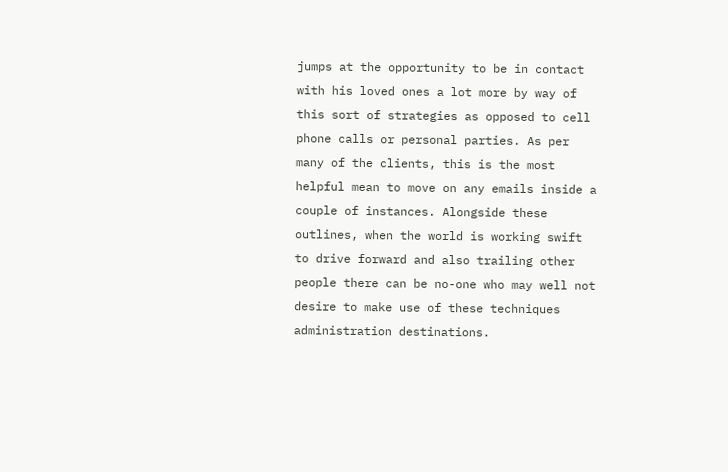jumps at the opportunity to be in contact with his loved ones a lot more by way of this sort of strategies as opposed to cell phone calls or personal parties. As per many of the clients, this is the most helpful mean to move on any emails inside a couple of instances. Alongside these outlines, when the world is working swift to drive forward and also trailing other people there can be no-one who may well not desire to make use of these techniques administration destinations.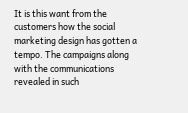It is this want from the customers how the social marketing design has gotten a tempo. The campaigns along with the communications revealed in such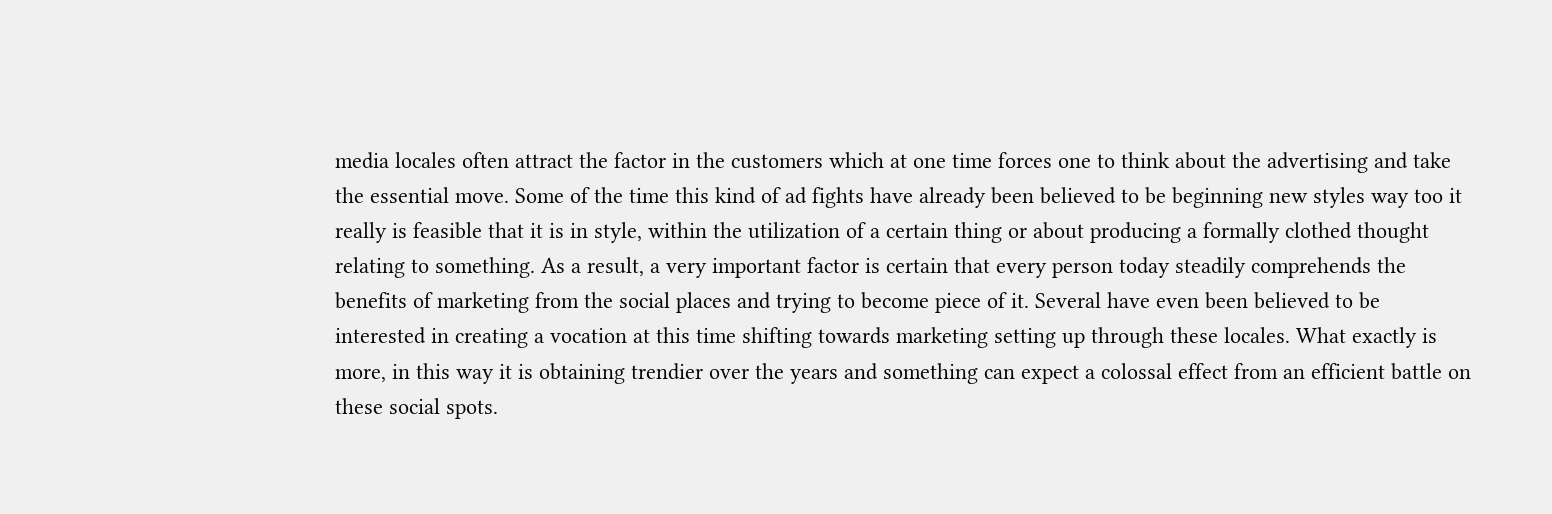media locales often attract the factor in the customers which at one time forces one to think about the advertising and take the essential move. Some of the time this kind of ad fights have already been believed to be beginning new styles way too it really is feasible that it is in style, within the utilization of a certain thing or about producing a formally clothed thought relating to something. As a result, a very important factor is certain that every person today steadily comprehends the benefits of marketing from the social places and trying to become piece of it. Several have even been believed to be interested in creating a vocation at this time shifting towards marketing setting up through these locales. What exactly is more, in this way it is obtaining trendier over the years and something can expect a colossal effect from an efficient battle on these social spots.